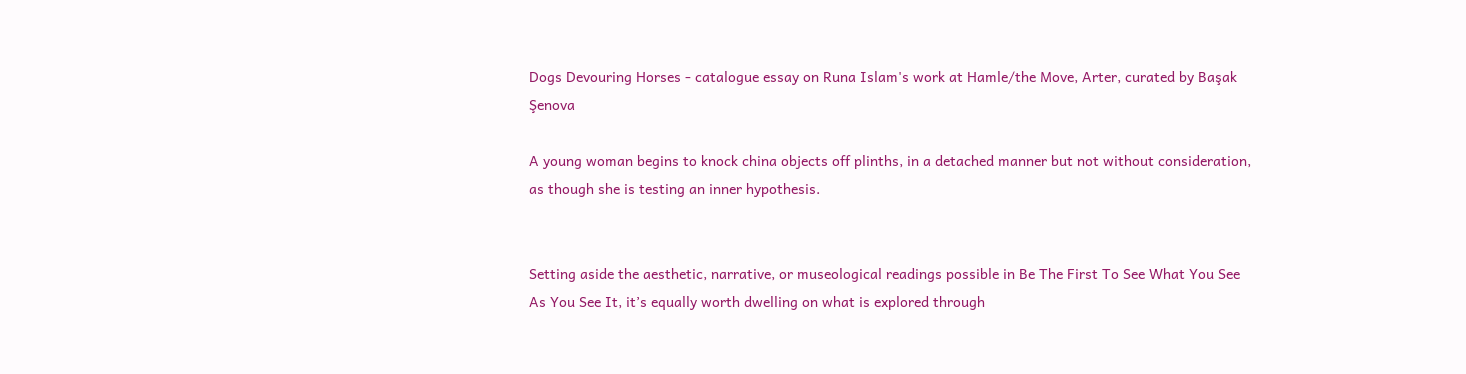Dogs Devouring Horses - catalogue essay on Runa Islam's work at Hamle/the Move, Arter, curated by Başak Şenova

A young woman begins to knock china objects off plinths, in a detached manner but not without consideration, as though she is testing an inner hypothesis.


Setting aside the aesthetic, narrative, or museological readings possible in Be The First To See What You See As You See It, it’s equally worth dwelling on what is explored through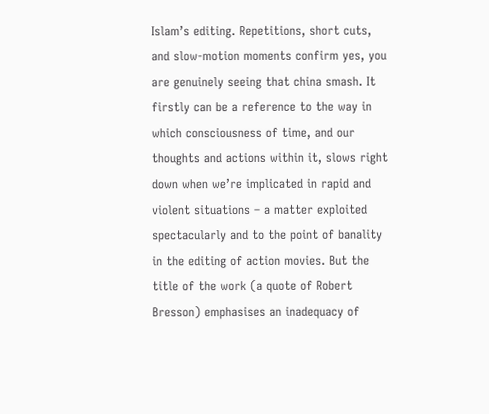Islam’s editing. Repetitions, short cuts, and slow-motion moments confirm yes, you are genuinely seeing that china smash. It firstly can be a reference to the way in which consciousness of time, and our thoughts and actions within it, slows right down when we’re implicated in rapid and violent situations – a matter exploited spectacularly and to the point of banality in the editing of action movies. But the title of the work (a quote of Robert Bresson) emphasises an inadequacy of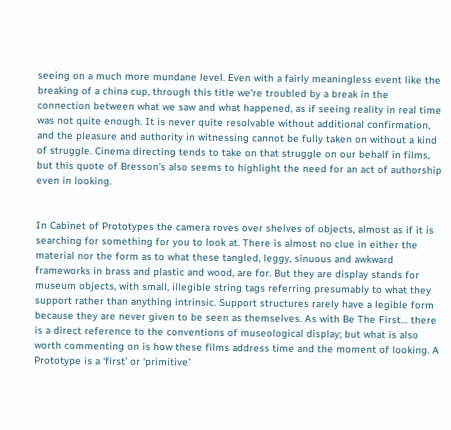seeing on a much more mundane level. Even with a fairly meaningless event like the breaking of a china cup, through this title we’re troubled by a break in the connection between what we saw and what happened, as if seeing reality in real time was not quite enough. It is never quite resolvable without additional confirmation, and the pleasure and authority in witnessing cannot be fully taken on without a kind of struggle. Cinema directing tends to take on that struggle on our behalf in films, but this quote of Bresson’s also seems to highlight the need for an act of authorship even in looking.


In Cabinet of Prototypes the camera roves over shelves of objects, almost as if it is searching for something for you to look at. There is almost no clue in either the material nor the form as to what these tangled, leggy, sinuous and awkward frameworks in brass and plastic and wood, are for. But they are display stands for museum objects, with small, illegible string tags referring presumably to what they support rather than anything intrinsic. Support structures rarely have a legible form because they are never given to be seen as themselves. As with Be The First… there is a direct reference to the conventions of museological display; but what is also worth commenting on is how these films address time and the moment of looking. A Prototype is a ‘first’ or ‘primitive’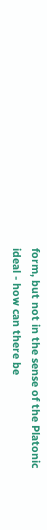form, but not in the sense of the Platonic ideal - how can there be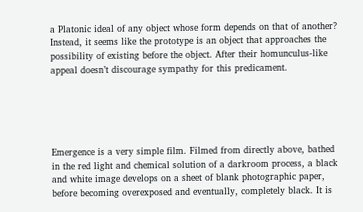a Platonic ideal of any object whose form depends on that of another? Instead, it seems like the prototype is an object that approaches the possibility of existing before the object. After their homunculus-like appeal doesn’t discourage sympathy for this predicament.





Emergence is a very simple film. Filmed from directly above, bathed in the red light and chemical solution of a darkroom process, a black and white image develops on a sheet of blank photographic paper, before becoming overexposed and eventually, completely black. It is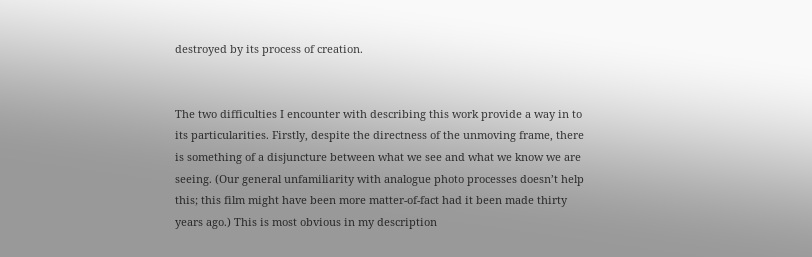destroyed by its process of creation.


The two difficulties I encounter with describing this work provide a way in to its particularities. Firstly, despite the directness of the unmoving frame, there is something of a disjuncture between what we see and what we know we are seeing. (Our general unfamiliarity with analogue photo processes doesn’t help this; this film might have been more matter-of-fact had it been made thirty years ago.) This is most obvious in my description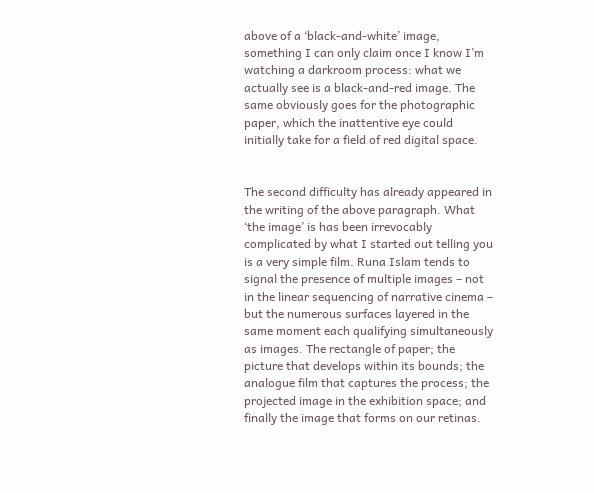above of a ‘black-and-white’ image, something I can only claim once I know I’m watching a darkroom process: what we actually see is a black-and-red image. The same obviously goes for the photographic paper, which the inattentive eye could initially take for a field of red digital space.


The second difficulty has already appeared in the writing of the above paragraph. What ‘the image’ is has been irrevocably complicated by what I started out telling you is a very simple film. Runa Islam tends to signal the presence of multiple images – not in the linear sequencing of narrative cinema – but the numerous surfaces layered in the same moment each qualifying simultaneously as images. The rectangle of paper; the picture that develops within its bounds; the analogue film that captures the process; the projected image in the exhibition space; and finally the image that forms on our retinas.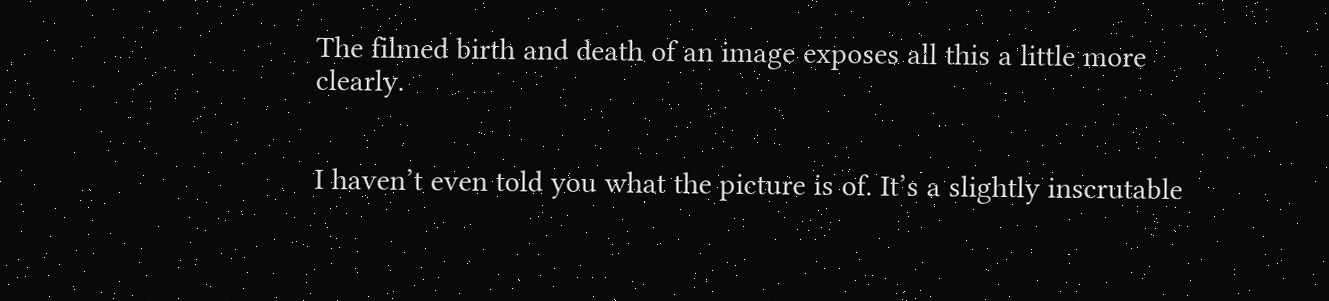The filmed birth and death of an image exposes all this a little more clearly.


I haven’t even told you what the picture is of. It’s a slightly inscrutable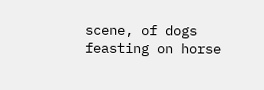scene, of dogs feasting on horse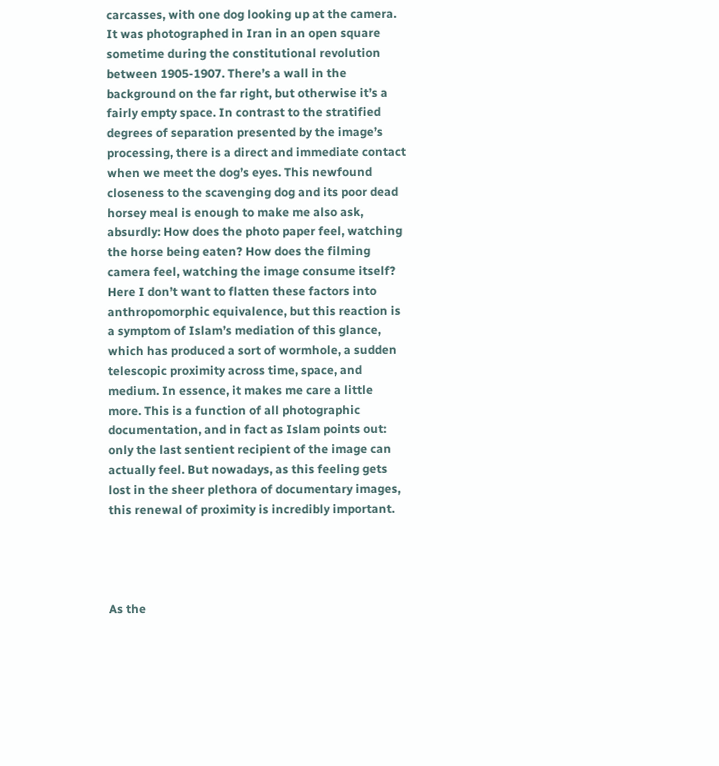carcasses, with one dog looking up at the camera. It was photographed in Iran in an open square sometime during the constitutional revolution between 1905-1907. There’s a wall in the background on the far right, but otherwise it’s a fairly empty space. In contrast to the stratified degrees of separation presented by the image’s processing, there is a direct and immediate contact when we meet the dog’s eyes. This newfound closeness to the scavenging dog and its poor dead horsey meal is enough to make me also ask, absurdly: How does the photo paper feel, watching the horse being eaten? How does the filming camera feel, watching the image consume itself? Here I don’t want to flatten these factors into anthropomorphic equivalence, but this reaction is a symptom of Islam’s mediation of this glance, which has produced a sort of wormhole, a sudden telescopic proximity across time, space, and medium. In essence, it makes me care a little more. This is a function of all photographic documentation, and in fact as Islam points out: only the last sentient recipient of the image can actually feel. But nowadays, as this feeling gets lost in the sheer plethora of documentary images, this renewal of proximity is incredibly important.




As the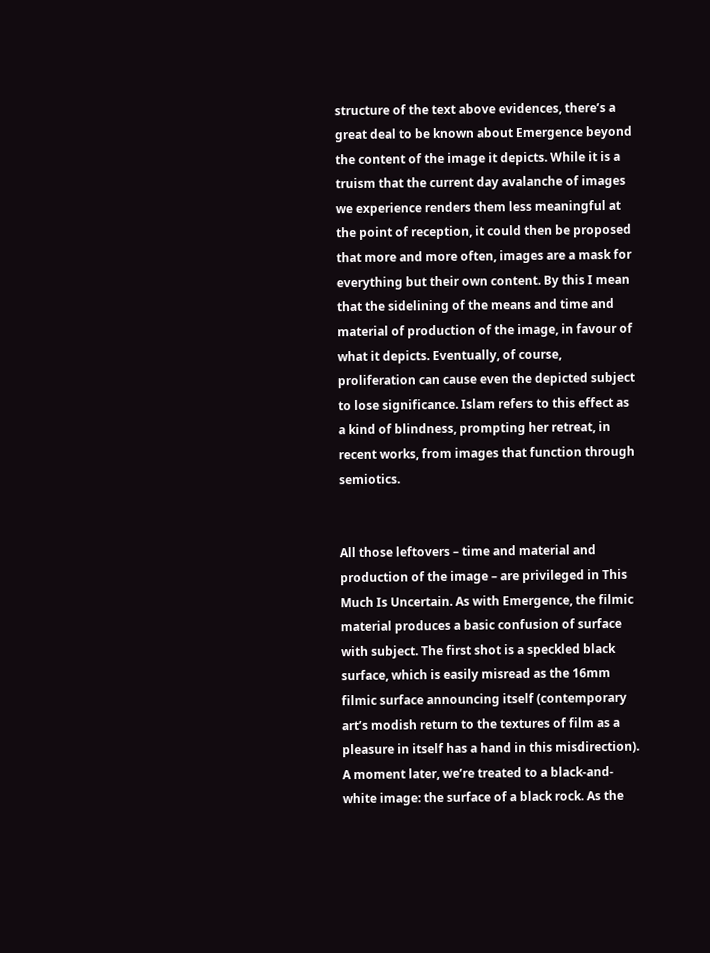structure of the text above evidences, there’s a great deal to be known about Emergence beyond the content of the image it depicts. While it is a truism that the current day avalanche of images we experience renders them less meaningful at the point of reception, it could then be proposed that more and more often, images are a mask for everything but their own content. By this I mean that the sidelining of the means and time and material of production of the image, in favour of what it depicts. Eventually, of course, proliferation can cause even the depicted subject to lose significance. Islam refers to this effect as a kind of blindness, prompting her retreat, in recent works, from images that function through semiotics.


All those leftovers – time and material and production of the image – are privileged in This Much Is Uncertain. As with Emergence, the filmic material produces a basic confusion of surface with subject. The first shot is a speckled black surface, which is easily misread as the 16mm filmic surface announcing itself (contemporary art’s modish return to the textures of film as a pleasure in itself has a hand in this misdirection). A moment later, we’re treated to a black-and-white image: the surface of a black rock. As the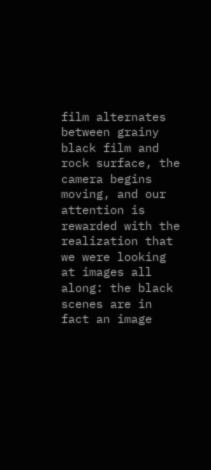film alternates between grainy black film and rock surface, the camera begins moving, and our attention is rewarded with the realization that we were looking at images all along: the black scenes are in fact an image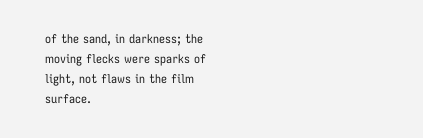of the sand, in darkness; the moving flecks were sparks of light, not flaws in the film surface.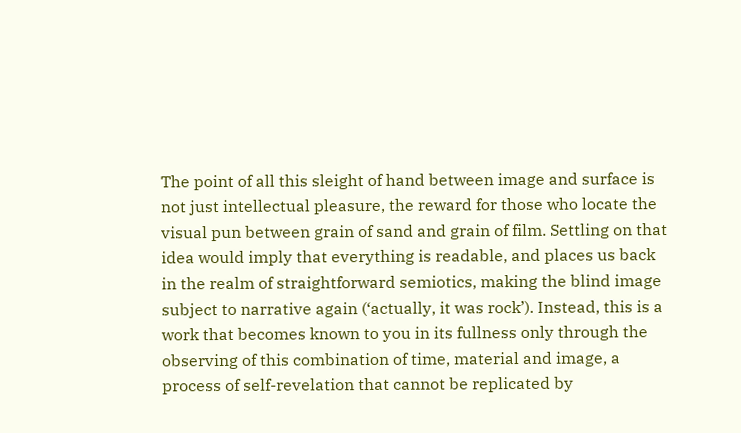The point of all this sleight of hand between image and surface is not just intellectual pleasure, the reward for those who locate the visual pun between grain of sand and grain of film. Settling on that idea would imply that everything is readable, and places us back in the realm of straightforward semiotics, making the blind image subject to narrative again (‘actually, it was rock’). Instead, this is a work that becomes known to you in its fullness only through the observing of this combination of time, material and image, a process of self-revelation that cannot be replicated by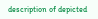description of depicted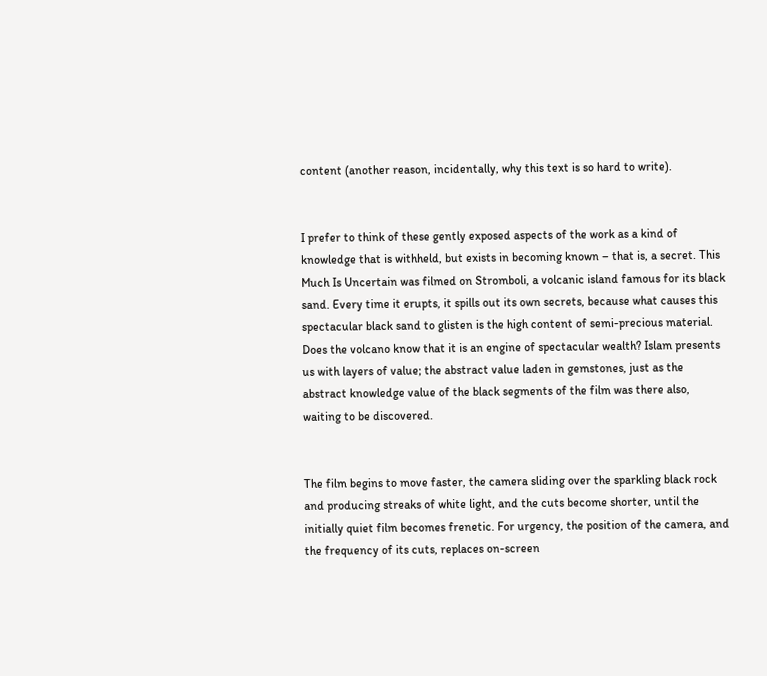content (another reason, incidentally, why this text is so hard to write).


I prefer to think of these gently exposed aspects of the work as a kind of knowledge that is withheld, but exists in becoming known – that is, a secret. This Much Is Uncertain was filmed on Stromboli, a volcanic island famous for its black sand. Every time it erupts, it spills out its own secrets, because what causes this spectacular black sand to glisten is the high content of semi-precious material. Does the volcano know that it is an engine of spectacular wealth? Islam presents us with layers of value; the abstract value laden in gemstones, just as the abstract knowledge value of the black segments of the film was there also, waiting to be discovered.


The film begins to move faster, the camera sliding over the sparkling black rock and producing streaks of white light, and the cuts become shorter, until the initially quiet film becomes frenetic. For urgency, the position of the camera, and the frequency of its cuts, replaces on-screen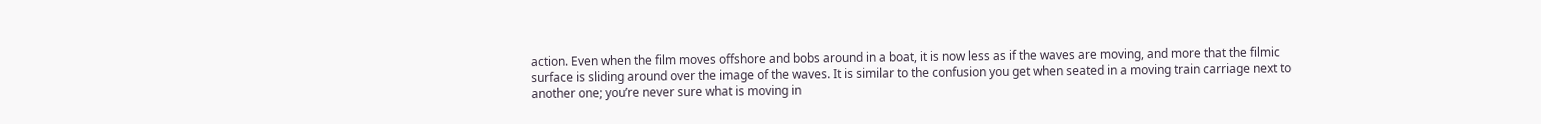action. Even when the film moves offshore and bobs around in a boat, it is now less as if the waves are moving, and more that the filmic surface is sliding around over the image of the waves. It is similar to the confusion you get when seated in a moving train carriage next to another one; you’re never sure what is moving in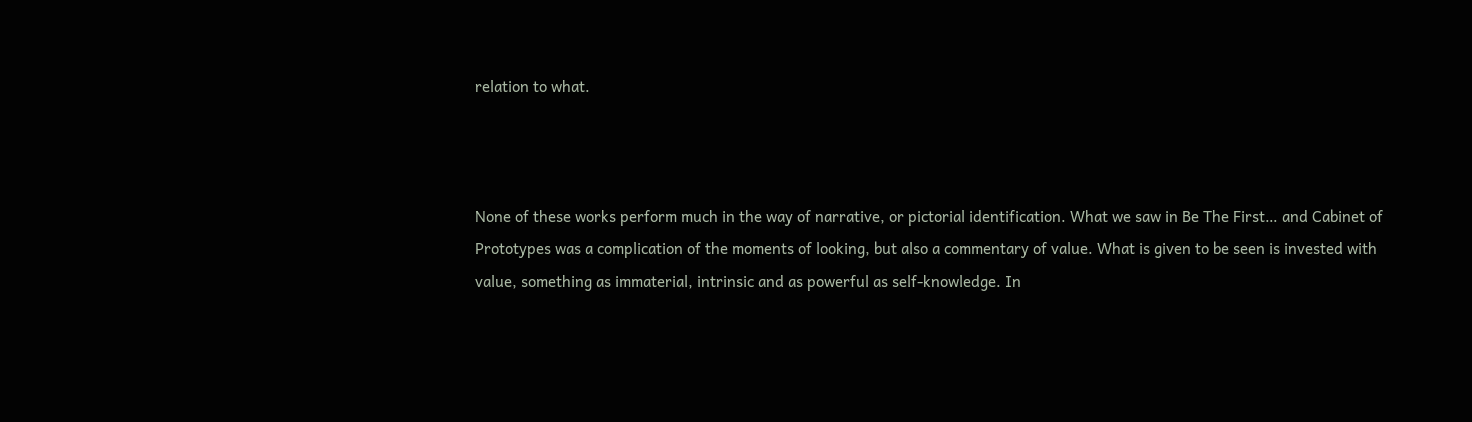relation to what.



None of these works perform much in the way of narrative, or pictorial identification. What we saw in Be The First… and Cabinet of Prototypes was a complication of the moments of looking, but also a commentary of value. What is given to be seen is invested with value, something as immaterial, intrinsic and as powerful as self-knowledge. In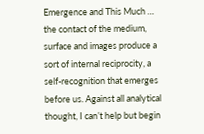Emergence and This Much … the contact of the medium, surface and images produce a sort of internal reciprocity, a self-recognition that emerges before us. Against all analytical thought, I can’t help but begin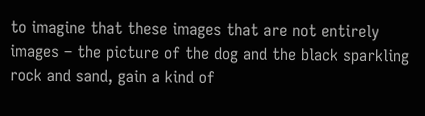to imagine that these images that are not entirely images – the picture of the dog and the black sparkling rock and sand, gain a kind of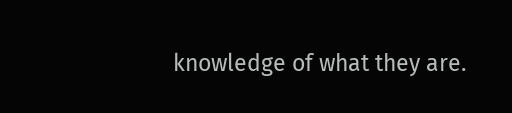knowledge of what they are.